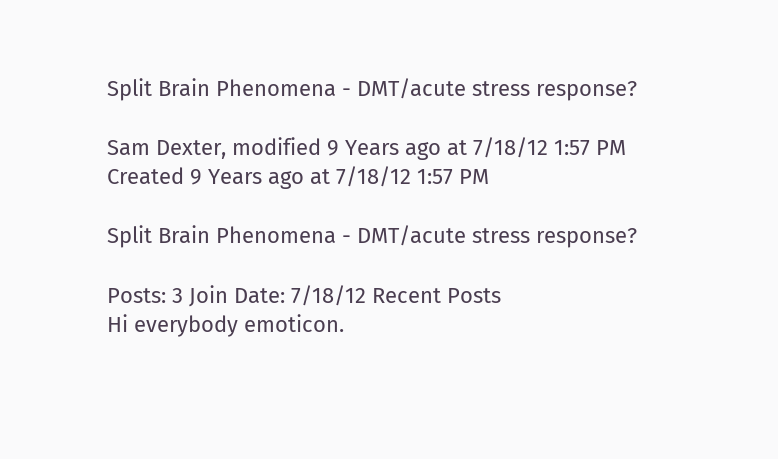Split Brain Phenomena - DMT/acute stress response?

Sam Dexter, modified 9 Years ago at 7/18/12 1:57 PM
Created 9 Years ago at 7/18/12 1:57 PM

Split Brain Phenomena - DMT/acute stress response?

Posts: 3 Join Date: 7/18/12 Recent Posts
Hi everybody emoticon.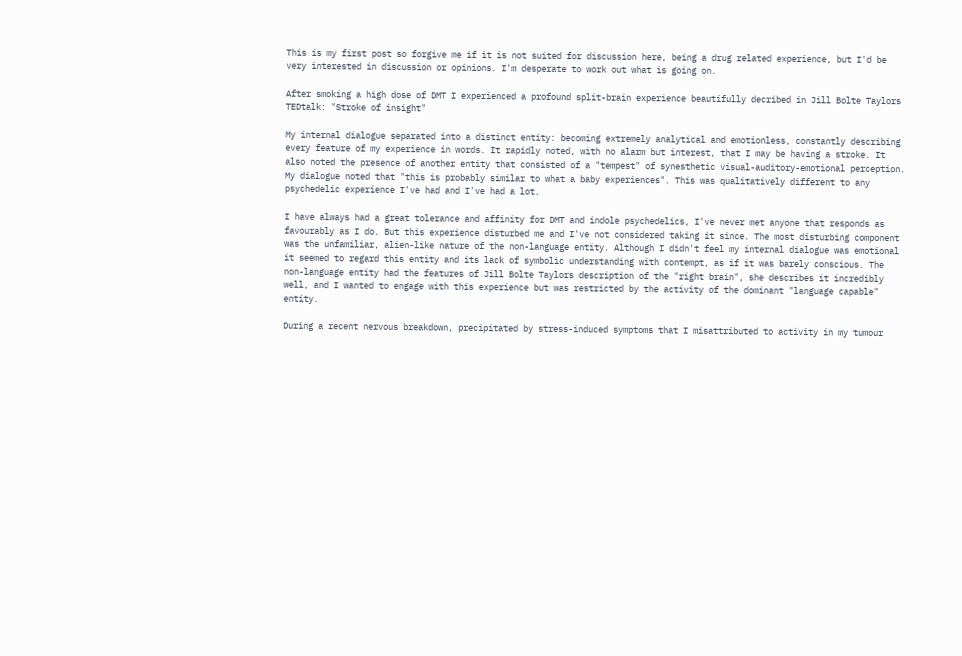This is my first post so forgive me if it is not suited for discussion here, being a drug related experience, but I'd be very interested in discussion or opinions. I'm desperate to work out what is going on.

After smoking a high dose of DMT I experienced a profound split-brain experience beautifully decribed in Jill Bolte Taylors TEDtalk: "Stroke of insight"

My internal dialogue separated into a distinct entity: becoming extremely analytical and emotionless, constantly describing every feature of my experience in words. It rapidly noted, with no alarm but interest, that I may be having a stroke. It also noted the presence of another entity that consisted of a "tempest" of synesthetic visual-auditory-emotional perception. My dialogue noted that "this is probably similar to what a baby experiences". This was qualitatively different to any psychedelic experience I've had and I've had a lot.

I have always had a great tolerance and affinity for DMT and indole psychedelics, I've never met anyone that responds as favourably as I do. But this experience disturbed me and I've not considered taking it since. The most disturbing component was the unfamiliar, alien-like nature of the non-language entity. Although I didn't feel my internal dialogue was emotional it seemed to regard this entity and its lack of symbolic understanding with contempt, as if it was barely conscious. The non-language entity had the features of Jill Bolte Taylors description of the "right brain", she describes it incredibly well, and I wanted to engage with this experience but was restricted by the activity of the dominant "language capable" entity.

During a recent nervous breakdown, precipitated by stress-induced symptoms that I misattributed to activity in my tumour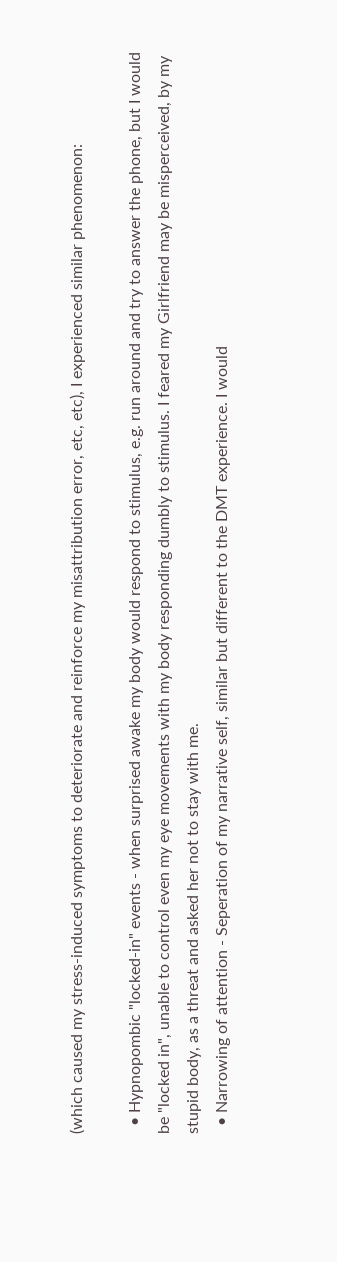(which caused my stress-induced symptoms to deteriorate and reinforce my misattribution error, etc, etc), I experienced similar phenomenon:

  • Hypnopombic "locked-in" events - when surprised awake my body would respond to stimulus, e.g. run around and try to answer the phone, but I would be "locked in", unable to control even my eye movements with my body responding dumbly to stimulus. I feared my Girlfriend may be misperceived, by my stupid body, as a threat and asked her not to stay with me.
  • Narrowing of attention - Seperation of my narrative self, similar but different to the DMT experience. I would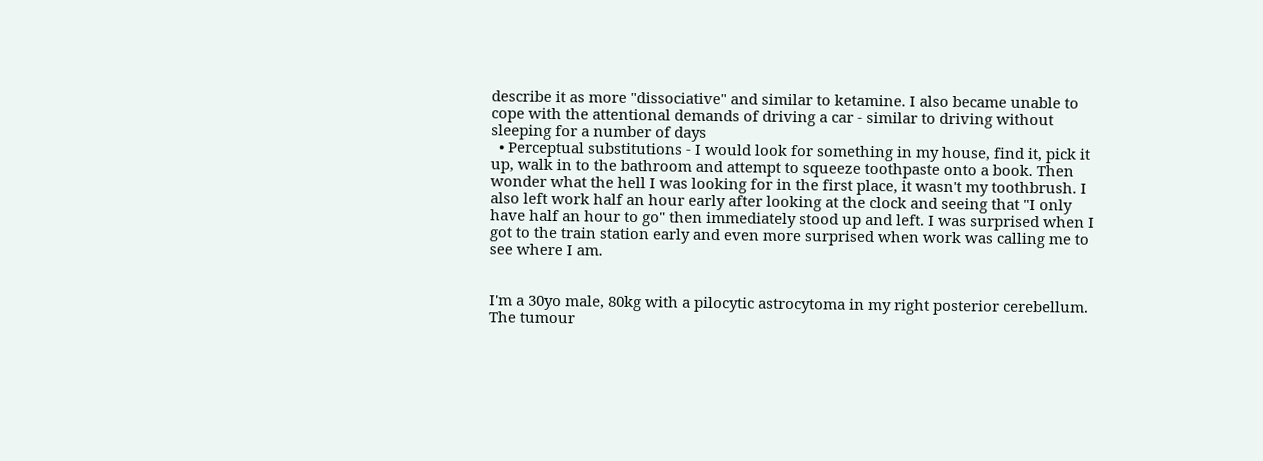describe it as more "dissociative" and similar to ketamine. I also became unable to cope with the attentional demands of driving a car - similar to driving without sleeping for a number of days
  • Perceptual substitutions - I would look for something in my house, find it, pick it up, walk in to the bathroom and attempt to squeeze toothpaste onto a book. Then wonder what the hell I was looking for in the first place, it wasn't my toothbrush. I also left work half an hour early after looking at the clock and seeing that "I only have half an hour to go" then immediately stood up and left. I was surprised when I got to the train station early and even more surprised when work was calling me to see where I am.


I'm a 30yo male, 80kg with a pilocytic astrocytoma in my right posterior cerebellum. The tumour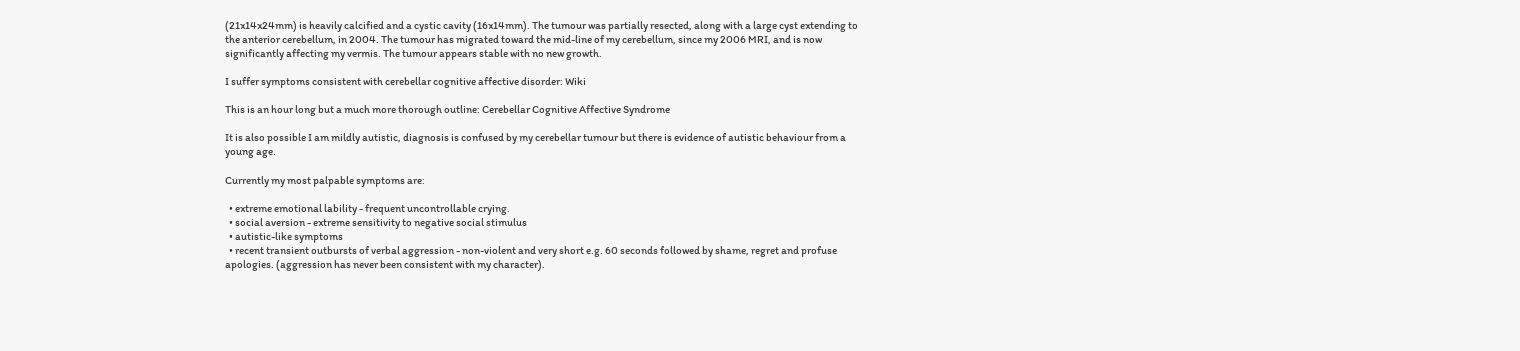(21x14x24mm) is heavily calcified and a cystic cavity (16x14mm). The tumour was partially resected, along with a large cyst extending to the anterior cerebellum, in 2004. The tumour has migrated toward the mid-line of my cerebellum, since my 2006 MRI, and is now significantly affecting my vermis. The tumour appears stable with no new growth.

I suffer symptoms consistent with cerebellar cognitive affective disorder: Wiki

This is an hour long but a much more thorough outline: Cerebellar Cognitive Affective Syndrome

It is also possible I am mildly autistic, diagnosis is confused by my cerebellar tumour but there is evidence of autistic behaviour from a young age.

Currently my most palpable symptoms are:

  • extreme emotional lability - frequent uncontrollable crying.
  • social aversion - extreme sensitivity to negative social stimulus
  • autistic-like symptoms
  • recent transient outbursts of verbal aggression - non-violent and very short e.g. 60 seconds followed by shame, regret and profuse apologies. (aggression has never been consistent with my character).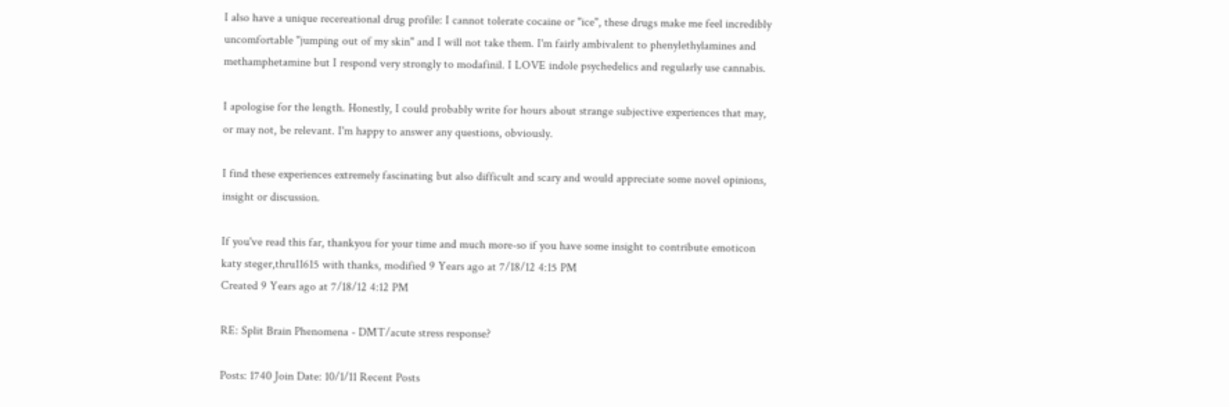I also have a unique recereational drug profile: I cannot tolerate cocaine or "ice", these drugs make me feel incredibly uncomfortable "jumping out of my skin" and I will not take them. I'm fairly ambivalent to phenylethylamines and methamphetamine but I respond very strongly to modafinil. I LOVE indole psychedelics and regularly use cannabis.

I apologise for the length. Honestly, I could probably write for hours about strange subjective experiences that may, or may not, be relevant. I'm happy to answer any questions, obviously.

I find these experiences extremely fascinating but also difficult and scary and would appreciate some novel opinions, insight or discussion.

If you've read this far, thankyou for your time and much more-so if you have some insight to contribute emoticon
katy steger,thru11615 with thanks, modified 9 Years ago at 7/18/12 4:15 PM
Created 9 Years ago at 7/18/12 4:12 PM

RE: Split Brain Phenomena - DMT/acute stress response?

Posts: 1740 Join Date: 10/1/11 Recent Posts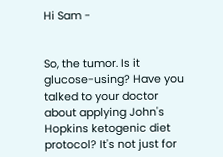Hi Sam -


So, the tumor. Is it glucose-using? Have you talked to your doctor about applying John's Hopkins ketogenic diet protocol? It's not just for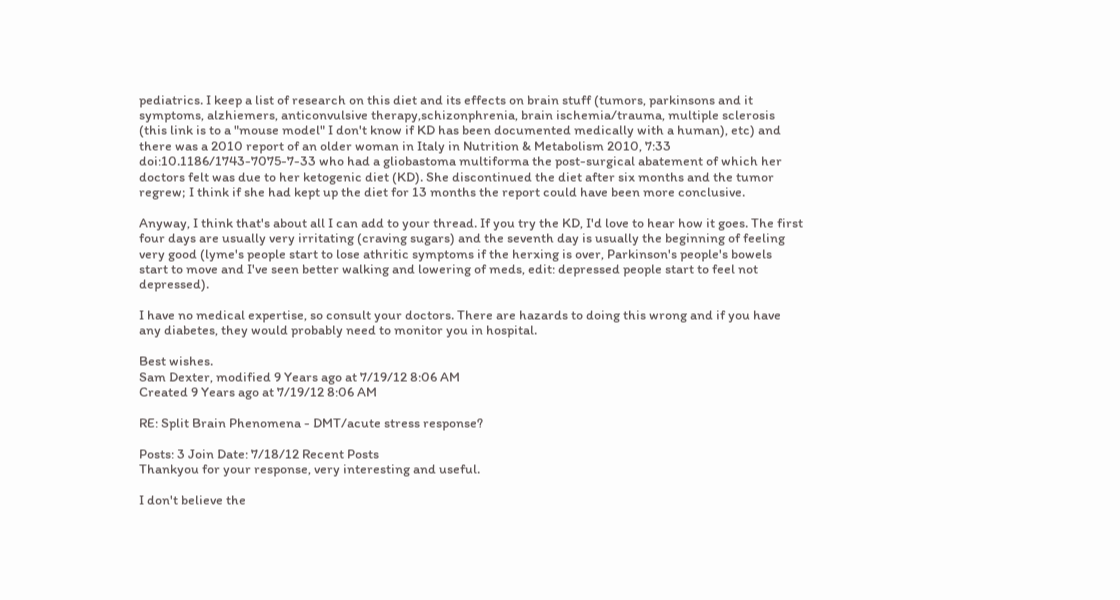pediatrics. I keep a list of research on this diet and its effects on brain stuff (tumors, parkinsons and it symptoms, alzhiemers, anticonvulsive therapy,schizonphrenia, brain ischemia/trauma, multiple sclerosis (this link is to a "mouse model" I don't know if KD has been documented medically with a human), etc) and there was a 2010 report of an older woman in Italy in Nutrition & Metabolism 2010, 7:33 doi:10.1186/1743-7075-7-33 who had a gliobastoma multiforma the post-surgical abatement of which her doctors felt was due to her ketogenic diet (KD). She discontinued the diet after six months and the tumor regrew; I think if she had kept up the diet for 13 months the report could have been more conclusive.

Anyway, I think that's about all I can add to your thread. If you try the KD, I'd love to hear how it goes. The first four days are usually very irritating (craving sugars) and the seventh day is usually the beginning of feeling very good (lyme's people start to lose athritic symptoms if the herxing is over, Parkinson's people's bowels start to move and I've seen better walking and lowering of meds, edit: depressed people start to feel not depressed).

I have no medical expertise, so consult your doctors. There are hazards to doing this wrong and if you have any diabetes, they would probably need to monitor you in hospital.

Best wishes.
Sam Dexter, modified 9 Years ago at 7/19/12 8:06 AM
Created 9 Years ago at 7/19/12 8:06 AM

RE: Split Brain Phenomena - DMT/acute stress response?

Posts: 3 Join Date: 7/18/12 Recent Posts
Thankyou for your response, very interesting and useful.

I don't believe the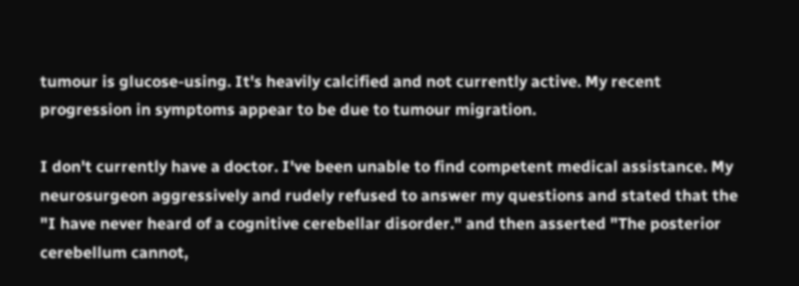tumour is glucose-using. It's heavily calcified and not currently active. My recent progression in symptoms appear to be due to tumour migration.

I don't currently have a doctor. I've been unable to find competent medical assistance. My neurosurgeon aggressively and rudely refused to answer my questions and stated that the "I have never heard of a cognitive cerebellar disorder." and then asserted "The posterior cerebellum cannot,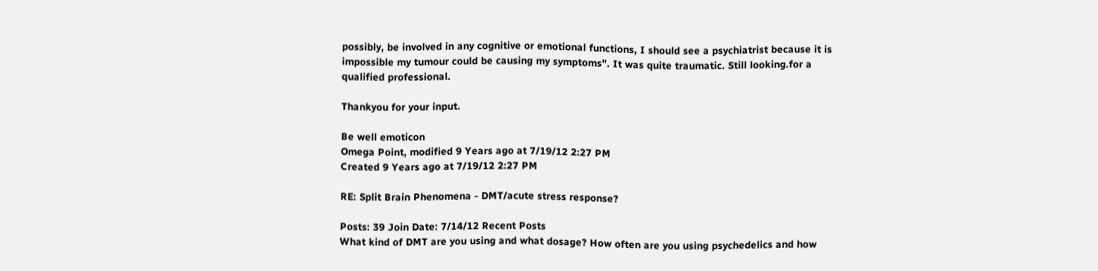possibly, be involved in any cognitive or emotional functions, I should see a psychiatrist because it is impossible my tumour could be causing my symptoms". It was quite traumatic. Still looking.for a qualified professional.

Thankyou for your input.

Be well emoticon
Omega Point, modified 9 Years ago at 7/19/12 2:27 PM
Created 9 Years ago at 7/19/12 2:27 PM

RE: Split Brain Phenomena - DMT/acute stress response?

Posts: 39 Join Date: 7/14/12 Recent Posts
What kind of DMT are you using and what dosage? How often are you using psychedelics and how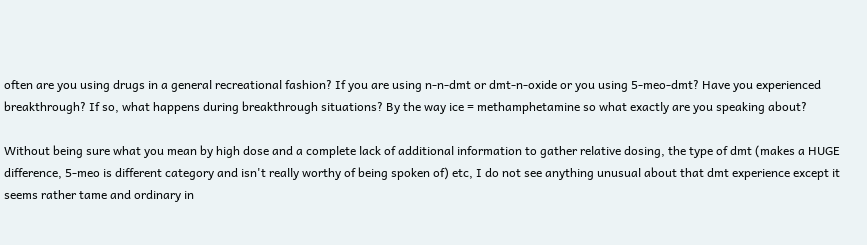often are you using drugs in a general recreational fashion? If you are using n-n-dmt or dmt-n-oxide or you using 5-meo-dmt? Have you experienced breakthrough? If so, what happens during breakthrough situations? By the way ice = methamphetamine so what exactly are you speaking about?

Without being sure what you mean by high dose and a complete lack of additional information to gather relative dosing, the type of dmt (makes a HUGE difference, 5-meo is different category and isn't really worthy of being spoken of) etc, I do not see anything unusual about that dmt experience except it seems rather tame and ordinary in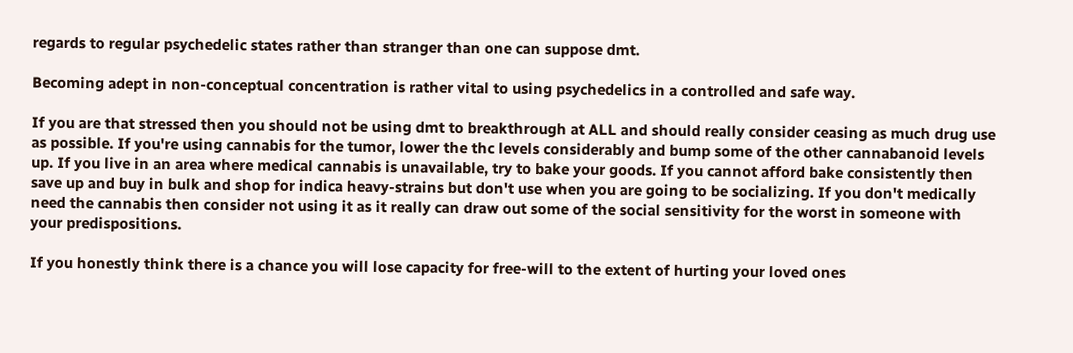regards to regular psychedelic states rather than stranger than one can suppose dmt.

Becoming adept in non-conceptual concentration is rather vital to using psychedelics in a controlled and safe way.

If you are that stressed then you should not be using dmt to breakthrough at ALL and should really consider ceasing as much drug use as possible. If you're using cannabis for the tumor, lower the thc levels considerably and bump some of the other cannabanoid levels up. If you live in an area where medical cannabis is unavailable, try to bake your goods. If you cannot afford bake consistently then save up and buy in bulk and shop for indica heavy-strains but don't use when you are going to be socializing. If you don't medically need the cannabis then consider not using it as it really can draw out some of the social sensitivity for the worst in someone with your predispositions.

If you honestly think there is a chance you will lose capacity for free-will to the extent of hurting your loved ones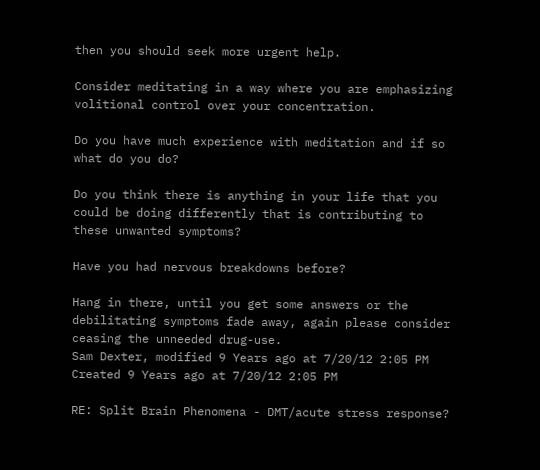then you should seek more urgent help.

Consider meditating in a way where you are emphasizing volitional control over your concentration.

Do you have much experience with meditation and if so what do you do?

Do you think there is anything in your life that you could be doing differently that is contributing to these unwanted symptoms?

Have you had nervous breakdowns before?

Hang in there, until you get some answers or the debilitating symptoms fade away, again please consider ceasing the unneeded drug-use.
Sam Dexter, modified 9 Years ago at 7/20/12 2:05 PM
Created 9 Years ago at 7/20/12 2:05 PM

RE: Split Brain Phenomena - DMT/acute stress response?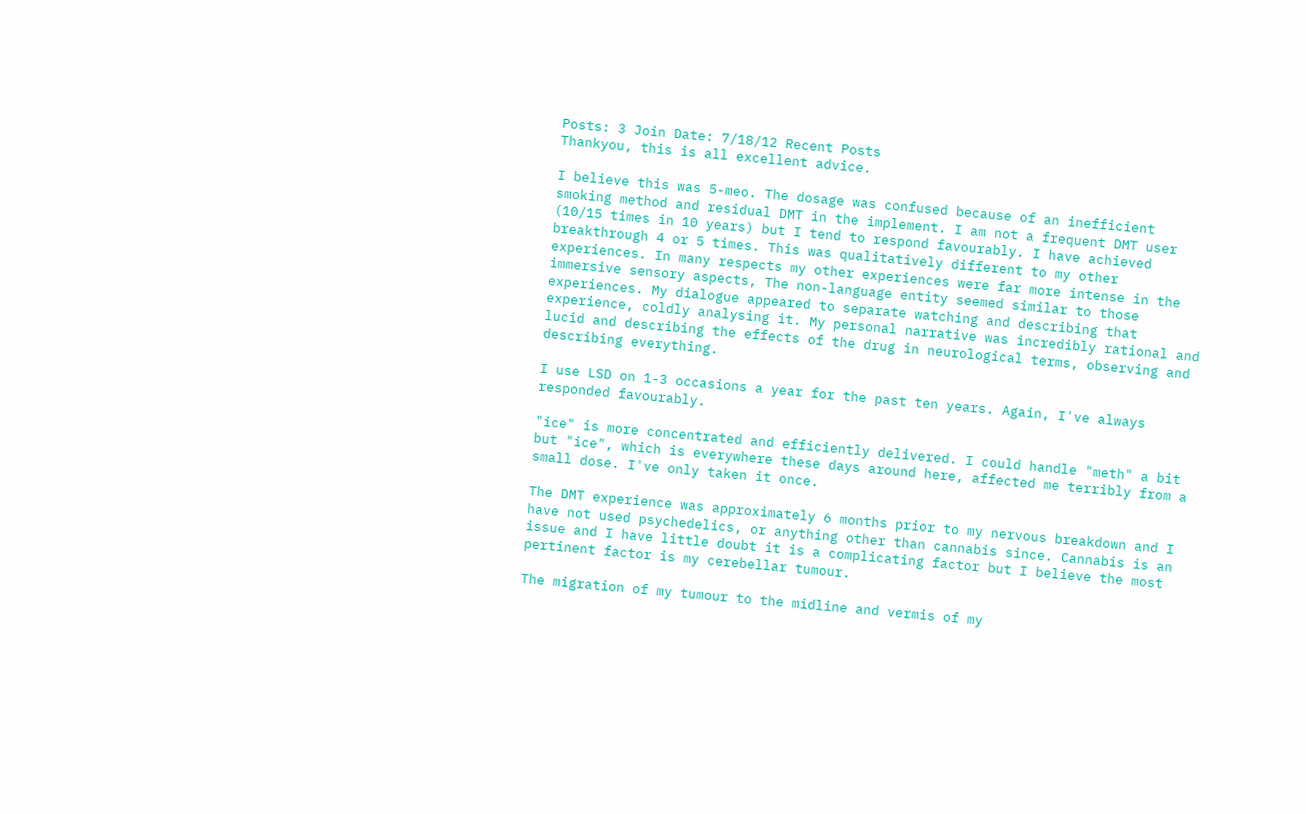Posts: 3 Join Date: 7/18/12 Recent Posts
Thankyou, this is all excellent advice.

I believe this was 5-meo. The dosage was confused because of an inefficient smoking method and residual DMT in the implement. I am not a frequent DMT user (10/15 times in 10 years) but I tend to respond favourably. I have achieved breakthrough 4 or 5 times. This was qualitatively different to my other experiences. In many respects my other experiences were far more intense in the immersive sensory aspects, The non-language entity seemed similar to those experiences. My dialogue appeared to separate watching and describing that experience, coldly analysing it. My personal narrative was incredibly rational and lucid and describing the effects of the drug in neurological terms, observing and describing everything.

I use LSD on 1-3 occasions a year for the past ten years. Again, I've always responded favourably.

"ice" is more concentrated and efficiently delivered. I could handle "meth" a bit but "ice", which is everywhere these days around here, affected me terribly from a small dose. I've only taken it once.

The DMT experience was approximately 6 months prior to my nervous breakdown and I have not used psychedelics, or anything other than cannabis since. Cannabis is an issue and I have little doubt it is a complicating factor but I believe the most pertinent factor is my cerebellar tumour.

The migration of my tumour to the midline and vermis of my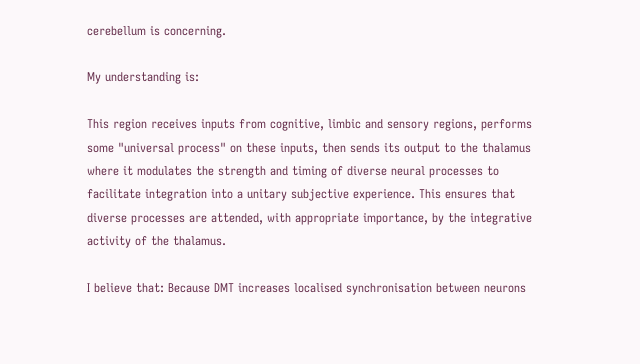cerebellum is concerning.

My understanding is:

This region receives inputs from cognitive, limbic and sensory regions, performs some "universal process" on these inputs, then sends its output to the thalamus where it modulates the strength and timing of diverse neural processes to facilitate integration into a unitary subjective experience. This ensures that diverse processes are attended, with appropriate importance, by the integrative activity of the thalamus.

I believe that: Because DMT increases localised synchronisation between neurons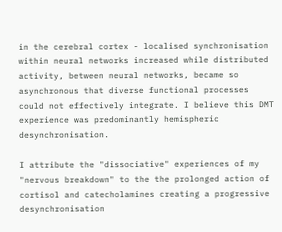in the cerebral cortex - localised synchronisation within neural networks increased while distributed activity, between neural networks, became so asynchronous that diverse functional processes could not effectively integrate. I believe this DMT experience was predominantly hemispheric desynchronisation.

I attribute the "dissociative" experiences of my "nervous breakdown" to the the prolonged action of cortisol and catecholamines creating a progressive desynchronisation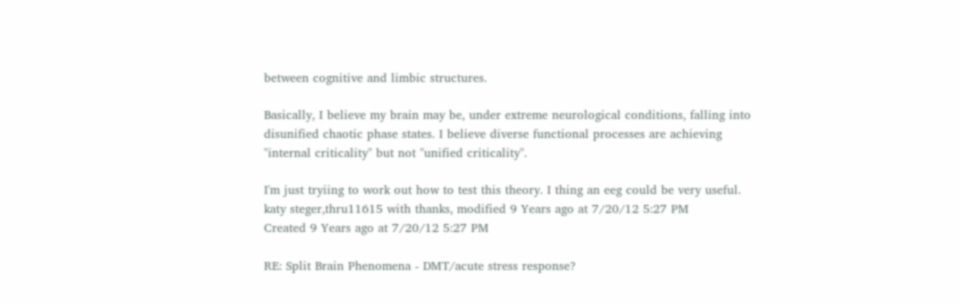between cognitive and limbic structures.

Basically, I believe my brain may be, under extreme neurological conditions, falling into disunified chaotic phase states. I believe diverse functional processes are achieving "internal criticality" but not "unified criticality".

I'm just tryiing to work out how to test this theory. I thing an eeg could be very useful.
katy steger,thru11615 with thanks, modified 9 Years ago at 7/20/12 5:27 PM
Created 9 Years ago at 7/20/12 5:27 PM

RE: Split Brain Phenomena - DMT/acute stress response?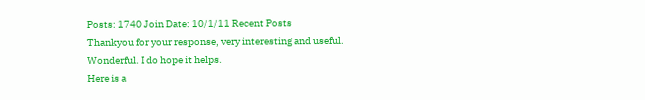Posts: 1740 Join Date: 10/1/11 Recent Posts
Thankyou for your response, very interesting and useful.
Wonderful. I do hope it helps.
Here is a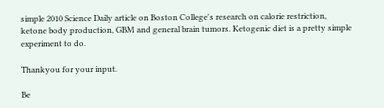simple 2010 Science Daily article on Boston College's research on calorie restriction, ketone body production, GBM and general brain tumors. Ketogenic diet is a pretty simple experiment to do.

Thankyou for your input.

Be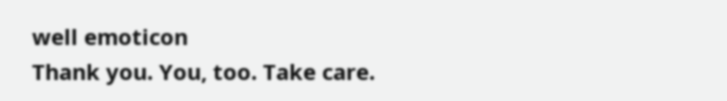well emoticon
Thank you. You, too. Take care.